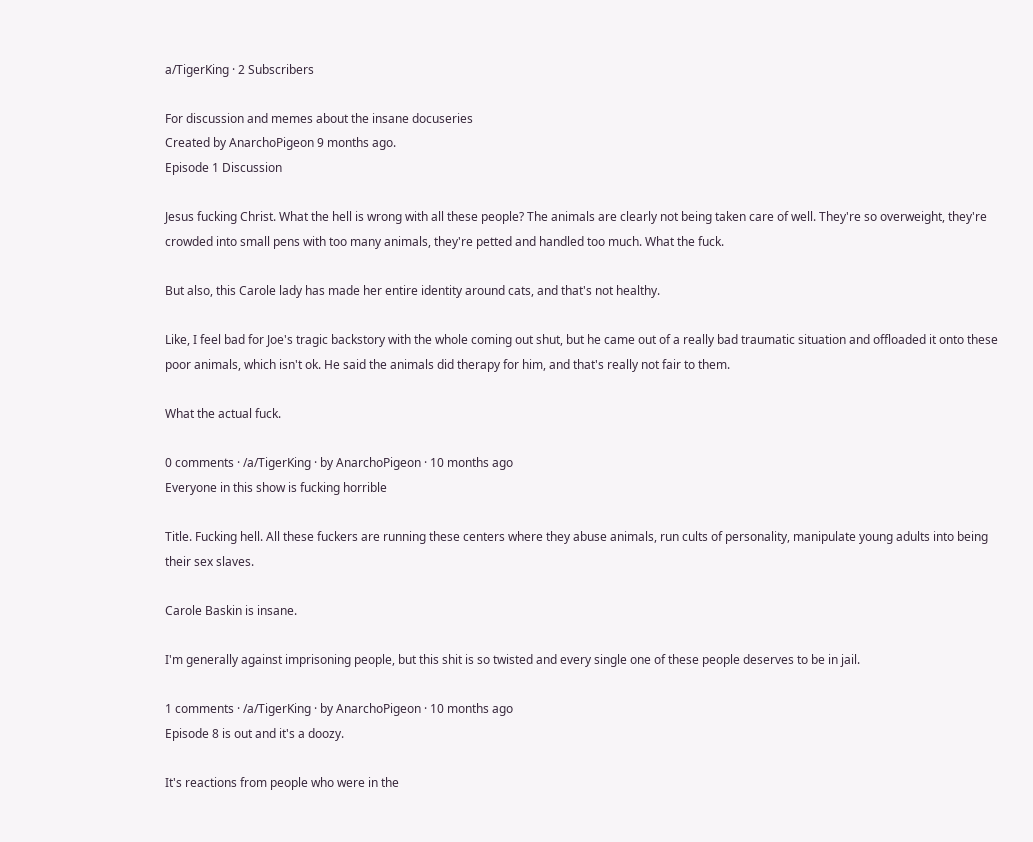a/TigerKing · 2 Subscribers

For discussion and memes about the insane docuseries
Created by AnarchoPigeon 9 months ago.
Episode 1 Discussion

Jesus fucking Christ. What the hell is wrong with all these people? The animals are clearly not being taken care of well. They're so overweight, they're crowded into small pens with too many animals, they're petted and handled too much. What the fuck.

But also, this Carole lady has made her entire identity around cats, and that's not healthy.

Like, I feel bad for Joe's tragic backstory with the whole coming out shut, but he came out of a really bad traumatic situation and offloaded it onto these poor animals, which isn't ok. He said the animals did therapy for him, and that's really not fair to them.

What the actual fuck.

0 comments · /a/TigerKing · by AnarchoPigeon · 10 months ago
Everyone in this show is fucking horrible

Title. Fucking hell. All these fuckers are running these centers where they abuse animals, run cults of personality, manipulate young adults into being their sex slaves.

Carole Baskin is insane.

I'm generally against imprisoning people, but this shit is so twisted and every single one of these people deserves to be in jail.

1 comments · /a/TigerKing · by AnarchoPigeon · 10 months ago
Episode 8 is out and it's a doozy.

It's reactions from people who were in the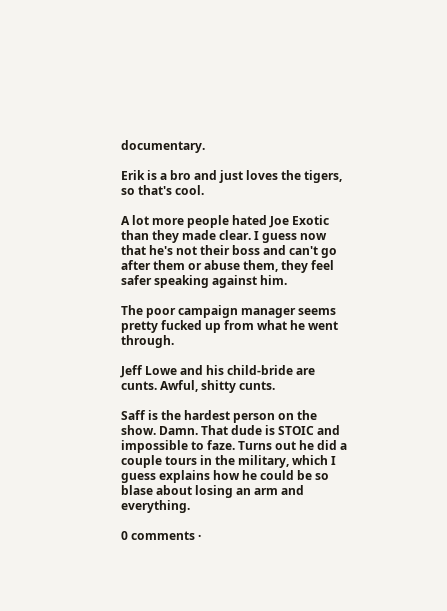documentary.

Erik is a bro and just loves the tigers, so that's cool.

A lot more people hated Joe Exotic than they made clear. I guess now that he's not their boss and can't go after them or abuse them, they feel safer speaking against him.

The poor campaign manager seems pretty fucked up from what he went through.

Jeff Lowe and his child-bride are cunts. Awful, shitty cunts.

Saff is the hardest person on the show. Damn. That dude is STOIC and impossible to faze. Turns out he did a couple tours in the military, which I guess explains how he could be so blase about losing an arm and everything.

0 comments ·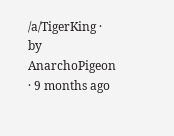/a/TigerKing · by AnarchoPigeon · 9 months ago